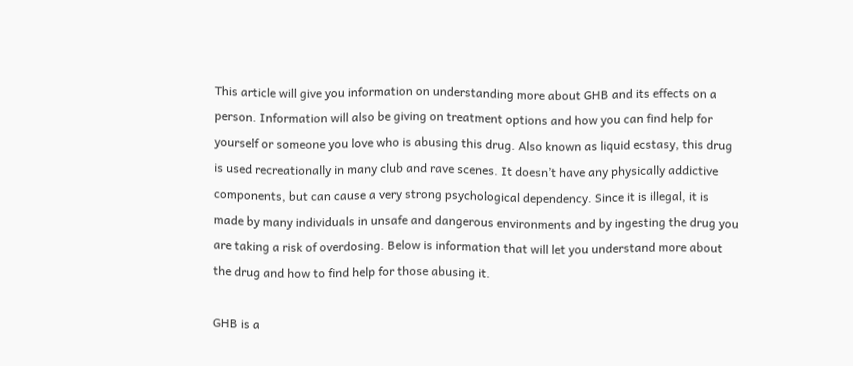This article will give you information on understanding more about GHB and its effects on a person. Information will also be giving on treatment options and how you can find help for yourself or someone you love who is abusing this drug. Also known as liquid ecstasy, this drug is used recreationally in many club and rave scenes. It doesn’t have any physically addictive components, but can cause a very strong psychological dependency. Since it is illegal, it is made by many individuals in unsafe and dangerous environments and by ingesting the drug you are taking a risk of overdosing. Below is information that will let you understand more about the drug and how to find help for those abusing it.

GHB is a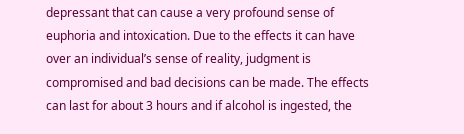depressant that can cause a very profound sense of euphoria and intoxication. Due to the effects it can have over an individual’s sense of reality, judgment is compromised and bad decisions can be made. The effects can last for about 3 hours and if alcohol is ingested, the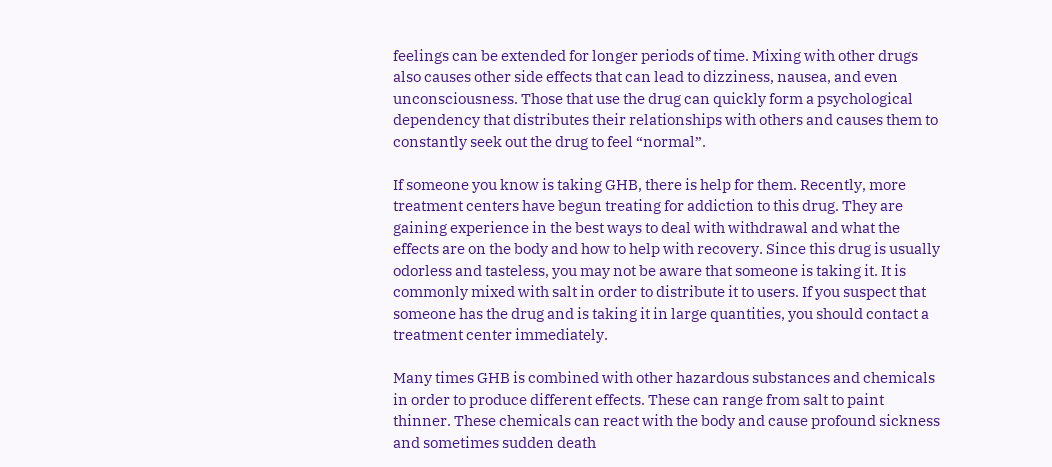feelings can be extended for longer periods of time. Mixing with other drugs also causes other side effects that can lead to dizziness, nausea, and even unconsciousness. Those that use the drug can quickly form a psychological dependency that distributes their relationships with others and causes them to constantly seek out the drug to feel “normal”.

If someone you know is taking GHB, there is help for them. Recently, more treatment centers have begun treating for addiction to this drug. They are gaining experience in the best ways to deal with withdrawal and what the effects are on the body and how to help with recovery. Since this drug is usually odorless and tasteless, you may not be aware that someone is taking it. It is commonly mixed with salt in order to distribute it to users. If you suspect that someone has the drug and is taking it in large quantities, you should contact a treatment center immediately.

Many times GHB is combined with other hazardous substances and chemicals in order to produce different effects. These can range from salt to paint thinner. These chemicals can react with the body and cause profound sickness and sometimes sudden death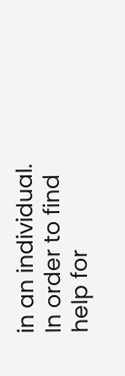in an individual. In order to find help for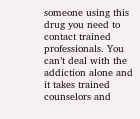someone using this drug you need to contact trained professionals. You can’t deal with the addiction alone and it takes trained counselors and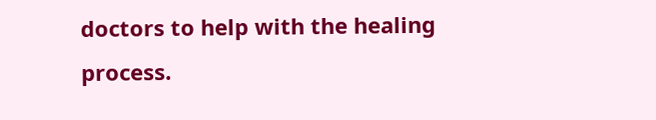doctors to help with the healing process.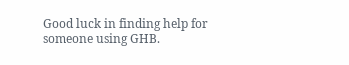Good luck in finding help for someone using GHB.